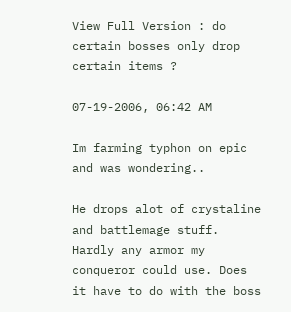View Full Version : do certain bosses only drop certain items ?

07-19-2006, 06:42 AM

Im farming typhon on epic and was wondering..

He drops alot of crystaline and battlemage stuff. Hardly any armor my conqueror could use. Does it have to do with the boss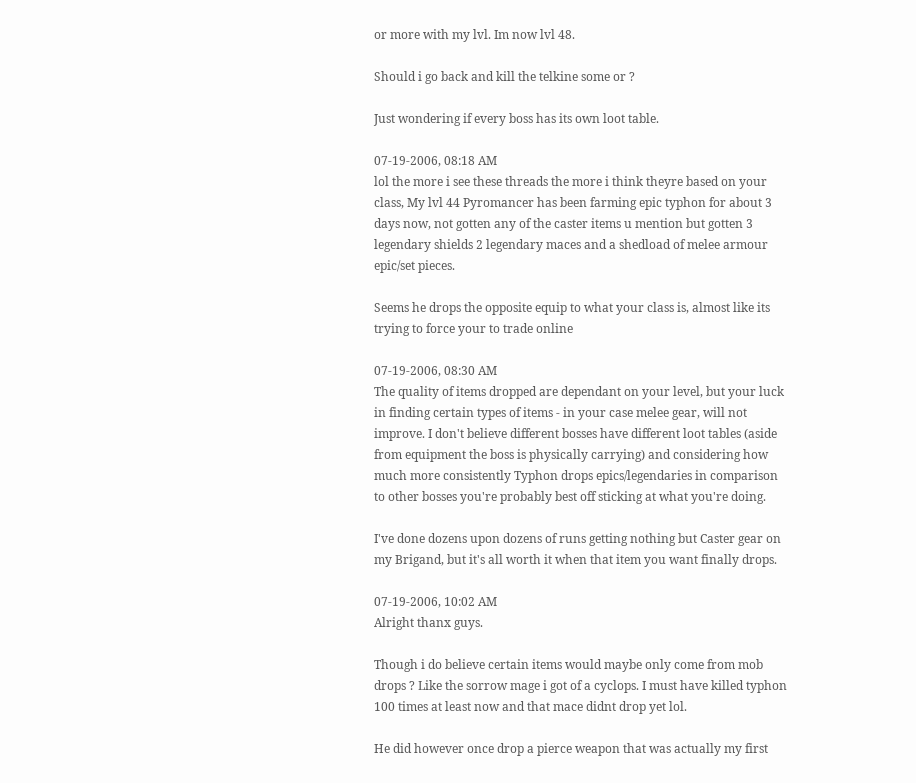or more with my lvl. Im now lvl 48.

Should i go back and kill the telkine some or ?

Just wondering if every boss has its own loot table.

07-19-2006, 08:18 AM
lol the more i see these threads the more i think theyre based on your class, My lvl 44 Pyromancer has been farming epic typhon for about 3 days now, not gotten any of the caster items u mention but gotten 3 legendary shields 2 legendary maces and a shedload of melee armour epic/set pieces.

Seems he drops the opposite equip to what your class is, almost like its trying to force your to trade online

07-19-2006, 08:30 AM
The quality of items dropped are dependant on your level, but your luck in finding certain types of items - in your case melee gear, will not improve. I don't believe different bosses have different loot tables (aside from equipment the boss is physically carrying) and considering how much more consistently Typhon drops epics/legendaries in comparison to other bosses you're probably best off sticking at what you're doing.

I've done dozens upon dozens of runs getting nothing but Caster gear on my Brigand, but it's all worth it when that item you want finally drops.

07-19-2006, 10:02 AM
Alright thanx guys.

Though i do believe certain items would maybe only come from mob drops ? Like the sorrow mage i got of a cyclops. I must have killed typhon 100 times at least now and that mace didnt drop yet lol.

He did however once drop a pierce weapon that was actually my first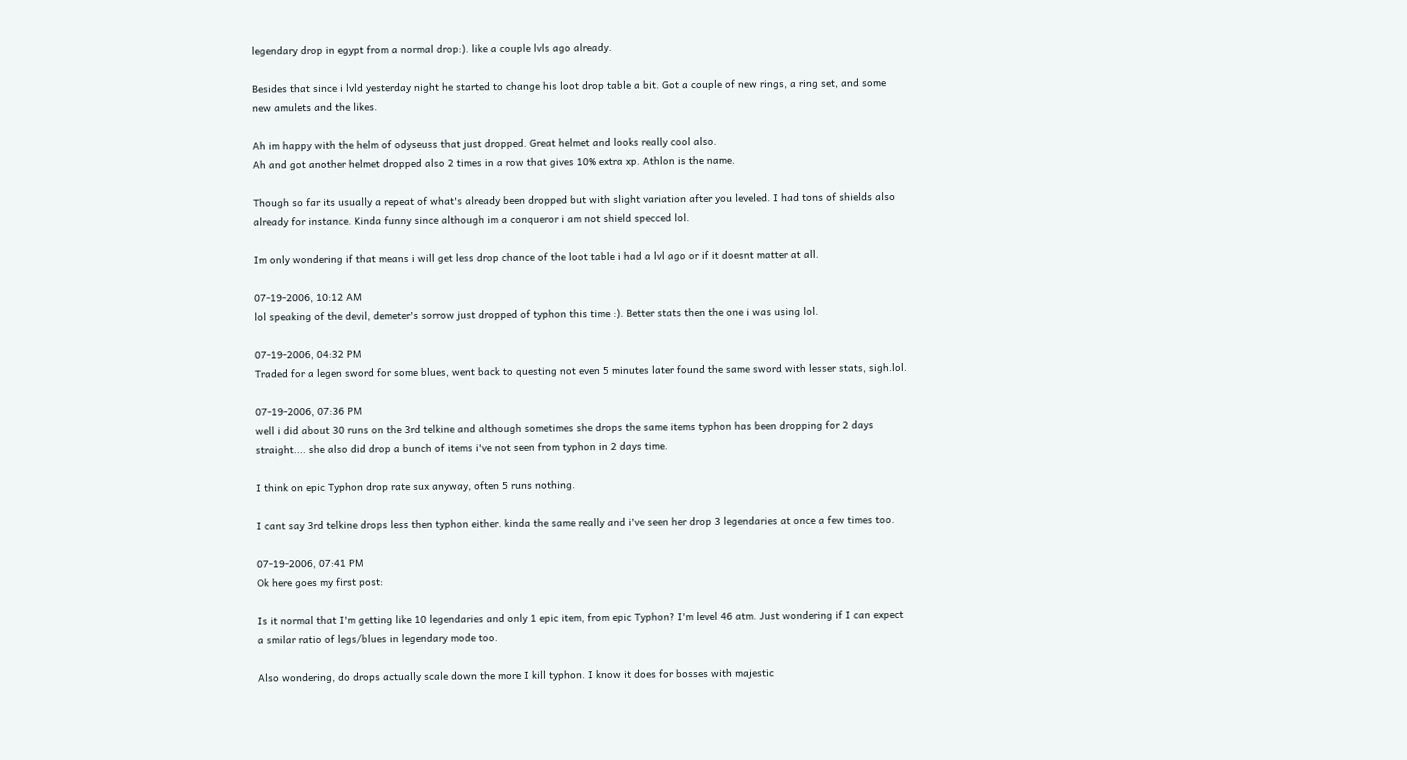legendary drop in egypt from a normal drop:). like a couple lvls ago already.

Besides that since i lvld yesterday night he started to change his loot drop table a bit. Got a couple of new rings, a ring set, and some new amulets and the likes.

Ah im happy with the helm of odyseuss that just dropped. Great helmet and looks really cool also.
Ah and got another helmet dropped also 2 times in a row that gives 10% extra xp. Athlon is the name.

Though so far its usually a repeat of what's already been dropped but with slight variation after you leveled. I had tons of shields also already for instance. Kinda funny since although im a conqueror i am not shield specced lol.

Im only wondering if that means i will get less drop chance of the loot table i had a lvl ago or if it doesnt matter at all.

07-19-2006, 10:12 AM
lol speaking of the devil, demeter's sorrow just dropped of typhon this time :). Better stats then the one i was using lol.

07-19-2006, 04:32 PM
Traded for a legen sword for some blues, went back to questing not even 5 minutes later found the same sword with lesser stats, sigh.lol.

07-19-2006, 07:36 PM
well i did about 30 runs on the 3rd telkine and although sometimes she drops the same items typhon has been dropping for 2 days straight.... she also did drop a bunch of items i've not seen from typhon in 2 days time.

I think on epic Typhon drop rate sux anyway, often 5 runs nothing.

I cant say 3rd telkine drops less then typhon either. kinda the same really and i've seen her drop 3 legendaries at once a few times too.

07-19-2006, 07:41 PM
Ok here goes my first post:

Is it normal that I'm getting like 10 legendaries and only 1 epic item, from epic Typhon? I'm level 46 atm. Just wondering if I can expect a smilar ratio of legs/blues in legendary mode too.

Also wondering, do drops actually scale down the more I kill typhon. I know it does for bosses with majestic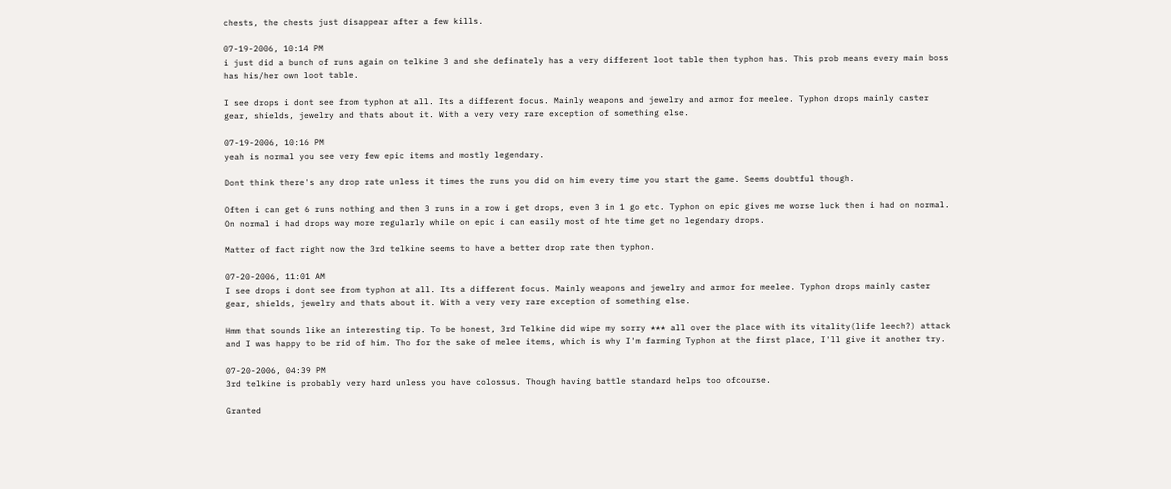chests, the chests just disappear after a few kills.

07-19-2006, 10:14 PM
i just did a bunch of runs again on telkine 3 and she definately has a very different loot table then typhon has. This prob means every main boss has his/her own loot table.

I see drops i dont see from typhon at all. Its a different focus. Mainly weapons and jewelry and armor for meelee. Typhon drops mainly caster gear, shields, jewelry and thats about it. With a very very rare exception of something else.

07-19-2006, 10:16 PM
yeah is normal you see very few epic items and mostly legendary.

Dont think there's any drop rate unless it times the runs you did on him every time you start the game. Seems doubtful though.

Often i can get 6 runs nothing and then 3 runs in a row i get drops, even 3 in 1 go etc. Typhon on epic gives me worse luck then i had on normal. On normal i had drops way more regularly while on epic i can easily most of hte time get no legendary drops.

Matter of fact right now the 3rd telkine seems to have a better drop rate then typhon.

07-20-2006, 11:01 AM
I see drops i dont see from typhon at all. Its a different focus. Mainly weapons and jewelry and armor for meelee. Typhon drops mainly caster gear, shields, jewelry and thats about it. With a very very rare exception of something else.

Hmm that sounds like an interesting tip. To be honest, 3rd Telkine did wipe my sorry *** all over the place with its vitality(life leech?) attack and I was happy to be rid of him. Tho for the sake of melee items, which is why I'm farming Typhon at the first place, I'll give it another try.

07-20-2006, 04:39 PM
3rd telkine is probably very hard unless you have colossus. Though having battle standard helps too ofcourse.

Granted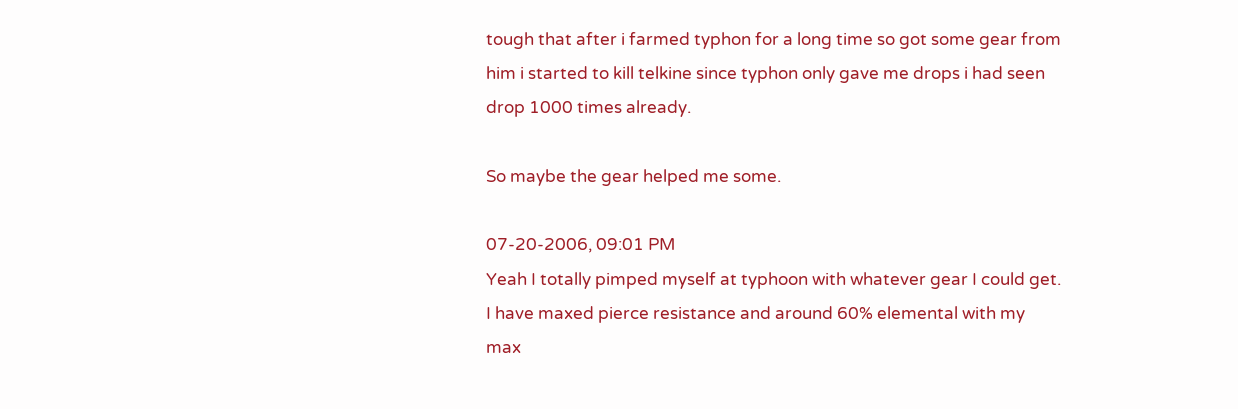tough that after i farmed typhon for a long time so got some gear from him i started to kill telkine since typhon only gave me drops i had seen drop 1000 times already.

So maybe the gear helped me some.

07-20-2006, 09:01 PM
Yeah I totally pimped myself at typhoon with whatever gear I could get. I have maxed pierce resistance and around 60% elemental with my max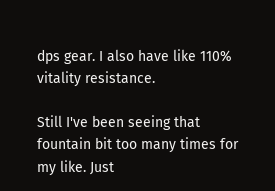dps gear. I also have like 110% vitality resistance.

Still I've been seeing that fountain bit too many times for my like. Just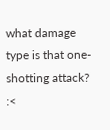what damage type is that one-shotting attack? :<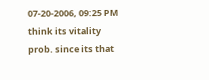07-20-2006, 09:25 PM
think its vitality prob. since its that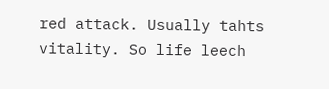red attack. Usually tahts vitality. So life leech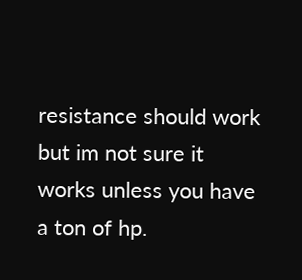resistance should work but im not sure it works unless you have a ton of hp.